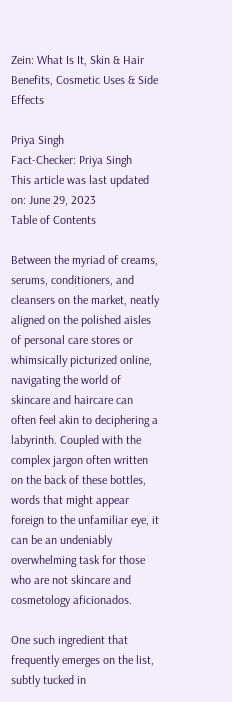Zein: What Is It, Skin & Hair Benefits, Cosmetic Uses & Side Effects

Priya Singh
Fact-Checker: Priya Singh
This article was last updated on: June 29, 2023
Table of Contents

Between the myriad of creams, serums, conditioners, and cleansers on the market, neatly aligned on the polished aisles of personal care stores or whimsically picturized online, navigating the world of skincare and haircare can often feel akin to deciphering a labyrinth. Coupled with the complex jargon often written on the back of these bottles, words that might appear foreign to the unfamiliar eye, it can be an undeniably overwhelming task for those who are not skincare and cosmetology aficionados.

One such ingredient that frequently emerges on the list, subtly tucked in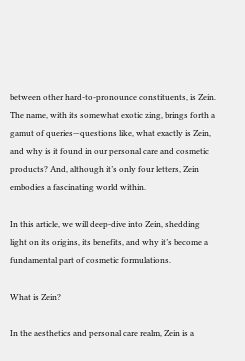between other hard-to-pronounce constituents, is Zein. The name, with its somewhat exotic zing, brings forth a gamut of queries—questions like, what exactly is Zein, and why is it found in our personal care and cosmetic products? And, although it’s only four letters, Zein embodies a fascinating world within.

In this article, we will deep-dive into Zein, shedding light on its origins, its benefits, and why it’s become a fundamental part of cosmetic formulations.

What is Zein?

In the aesthetics and personal care realm, Zein is a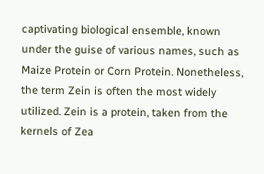captivating biological ensemble, known under the guise of various names, such as Maize Protein or Corn Protein. Nonetheless, the term Zein is often the most widely utilized. Zein is a protein, taken from the kernels of Zea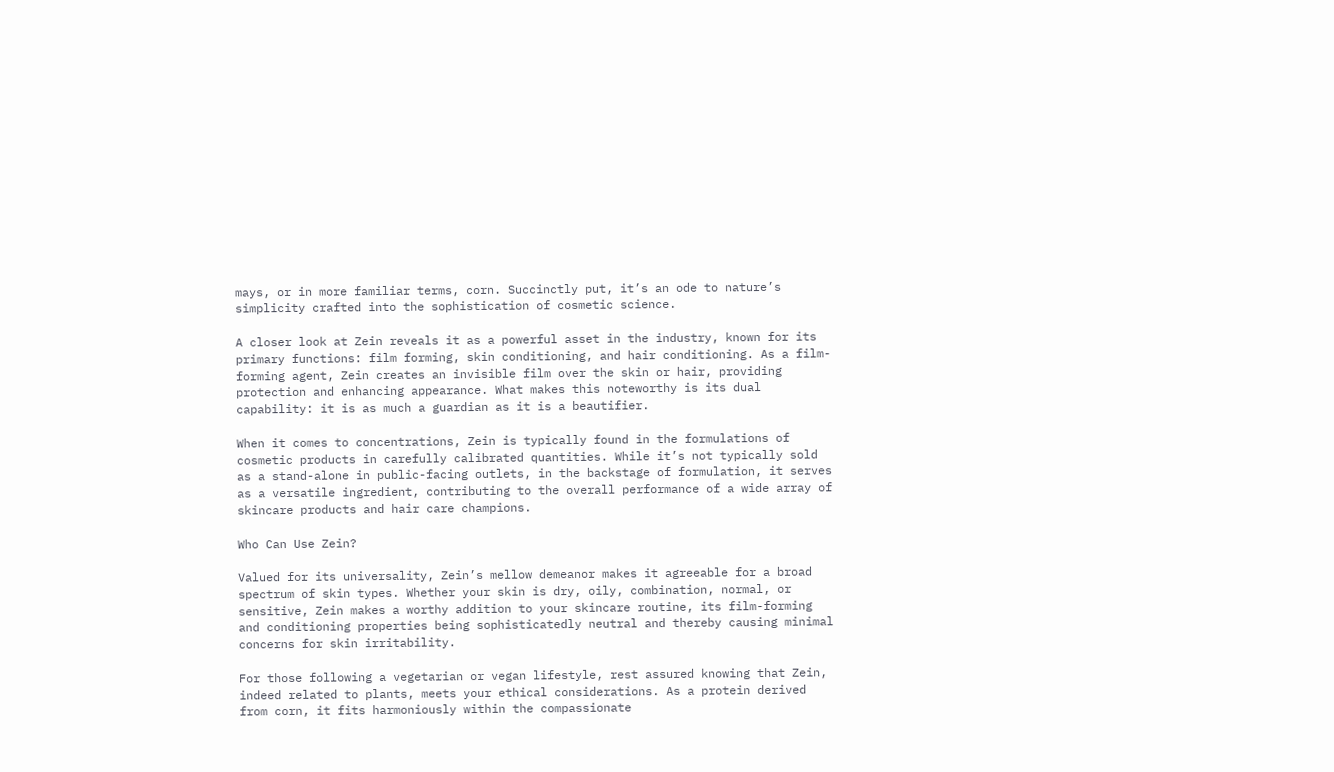mays, or in more familiar terms, corn. Succinctly put, it’s an ode to nature’s simplicity crafted into the sophistication of cosmetic science.

A closer look at Zein reveals it as a powerful asset in the industry, known for its primary functions: film forming, skin conditioning, and hair conditioning. As a film-forming agent, Zein creates an invisible film over the skin or hair, providing protection and enhancing appearance. What makes this noteworthy is its dual capability: it is as much a guardian as it is a beautifier.

When it comes to concentrations, Zein is typically found in the formulations of cosmetic products in carefully calibrated quantities. While it’s not typically sold as a stand-alone in public-facing outlets, in the backstage of formulation, it serves as a versatile ingredient, contributing to the overall performance of a wide array of skincare products and hair care champions.

Who Can Use Zein?

Valued for its universality, Zein’s mellow demeanor makes it agreeable for a broad spectrum of skin types. Whether your skin is dry, oily, combination, normal, or sensitive, Zein makes a worthy addition to your skincare routine, its film-forming and conditioning properties being sophisticatedly neutral and thereby causing minimal concerns for skin irritability.

For those following a vegetarian or vegan lifestyle, rest assured knowing that Zein, indeed related to plants, meets your ethical considerations. As a protein derived from corn, it fits harmoniously within the compassionate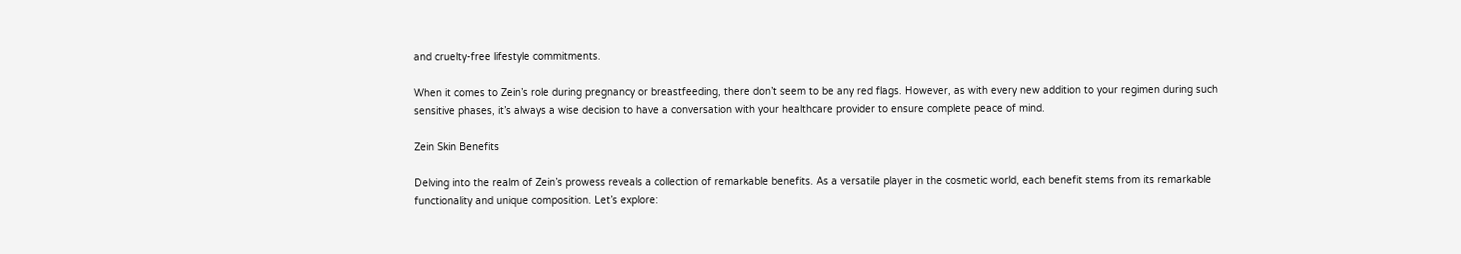and cruelty-free lifestyle commitments.

When it comes to Zein’s role during pregnancy or breastfeeding, there don’t seem to be any red flags. However, as with every new addition to your regimen during such sensitive phases, it’s always a wise decision to have a conversation with your healthcare provider to ensure complete peace of mind.

Zein Skin Benefits

Delving into the realm of Zein’s prowess reveals a collection of remarkable benefits. As a versatile player in the cosmetic world, each benefit stems from its remarkable functionality and unique composition. Let’s explore: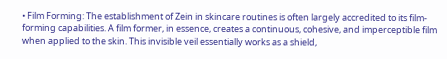• Film Forming: The establishment of Zein in skincare routines is often largely accredited to its film-forming capabilities. A film former, in essence, creates a continuous, cohesive, and imperceptible film when applied to the skin. This invisible veil essentially works as a shield,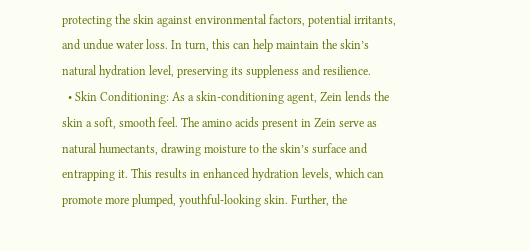protecting the skin against environmental factors, potential irritants, and undue water loss. In turn, this can help maintain the skin’s natural hydration level, preserving its suppleness and resilience.
  • Skin Conditioning: As a skin-conditioning agent, Zein lends the skin a soft, smooth feel. The amino acids present in Zein serve as natural humectants, drawing moisture to the skin’s surface and entrapping it. This results in enhanced hydration levels, which can promote more plumped, youthful-looking skin. Further, the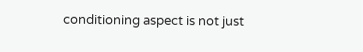conditioning aspect is not just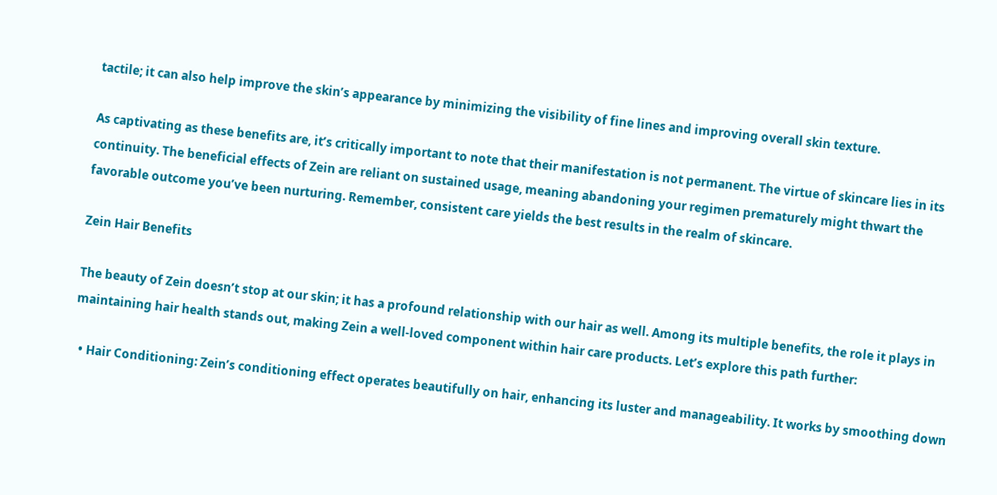tactile; it can also help improve the skin’s appearance by minimizing the visibility of fine lines and improving overall skin texture.

As captivating as these benefits are, it’s critically important to note that their manifestation is not permanent. The virtue of skincare lies in its continuity. The beneficial effects of Zein are reliant on sustained usage, meaning abandoning your regimen prematurely might thwart the favorable outcome you’ve been nurturing. Remember, consistent care yields the best results in the realm of skincare.

Zein Hair Benefits

The beauty of Zein doesn’t stop at our skin; it has a profound relationship with our hair as well. Among its multiple benefits, the role it plays in maintaining hair health stands out, making Zein a well-loved component within hair care products. Let’s explore this path further:

  • Hair Conditioning: Zein’s conditioning effect operates beautifully on hair, enhancing its luster and manageability. It works by smoothing down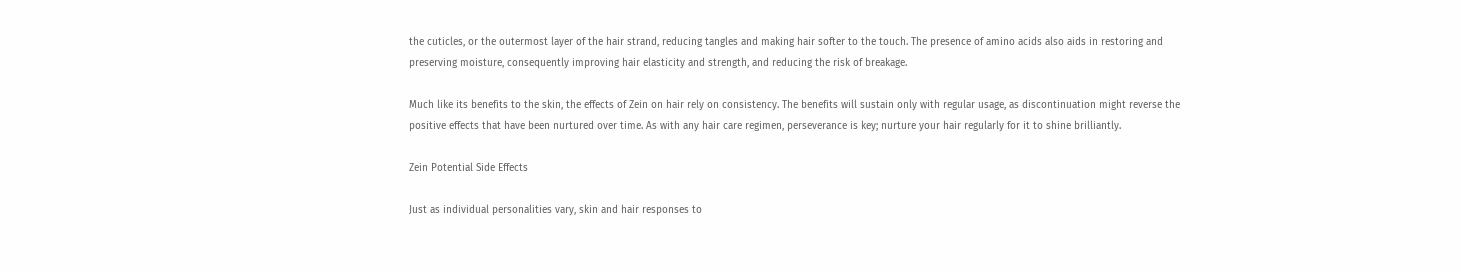the cuticles, or the outermost layer of the hair strand, reducing tangles and making hair softer to the touch. The presence of amino acids also aids in restoring and preserving moisture, consequently improving hair elasticity and strength, and reducing the risk of breakage.

Much like its benefits to the skin, the effects of Zein on hair rely on consistency. The benefits will sustain only with regular usage, as discontinuation might reverse the positive effects that have been nurtured over time. As with any hair care regimen, perseverance is key; nurture your hair regularly for it to shine brilliantly.

Zein Potential Side Effects

Just as individual personalities vary, skin and hair responses to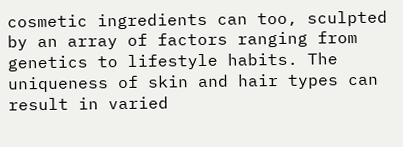cosmetic ingredients can too, sculpted by an array of factors ranging from genetics to lifestyle habits. The uniqueness of skin and hair types can result in varied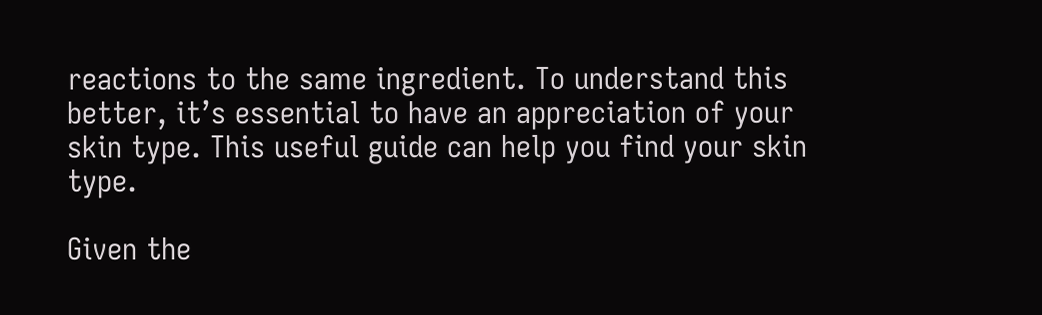reactions to the same ingredient. To understand this better, it’s essential to have an appreciation of your skin type. This useful guide can help you find your skin type.

Given the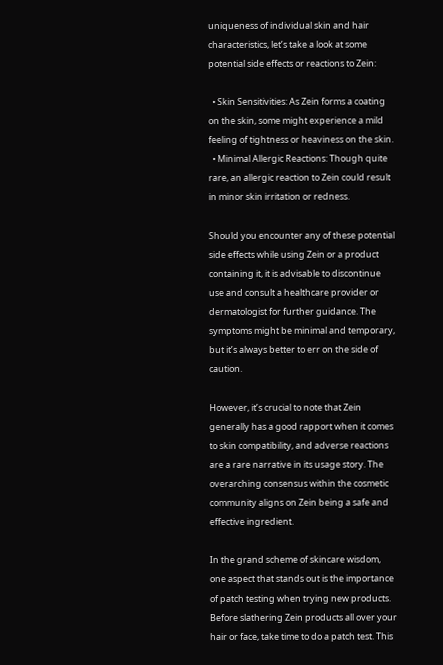uniqueness of individual skin and hair characteristics, let’s take a look at some potential side effects or reactions to Zein:

  • Skin Sensitivities: As Zein forms a coating on the skin, some might experience a mild feeling of tightness or heaviness on the skin.
  • Minimal Allergic Reactions: Though quite rare, an allergic reaction to Zein could result in minor skin irritation or redness.

Should you encounter any of these potential side effects while using Zein or a product containing it, it is advisable to discontinue use and consult a healthcare provider or dermatologist for further guidance. The symptoms might be minimal and temporary, but it’s always better to err on the side of caution.

However, it’s crucial to note that Zein generally has a good rapport when it comes to skin compatibility, and adverse reactions are a rare narrative in its usage story. The overarching consensus within the cosmetic community aligns on Zein being a safe and effective ingredient.

In the grand scheme of skincare wisdom, one aspect that stands out is the importance of patch testing when trying new products. Before slathering Zein products all over your hair or face, take time to do a patch test. This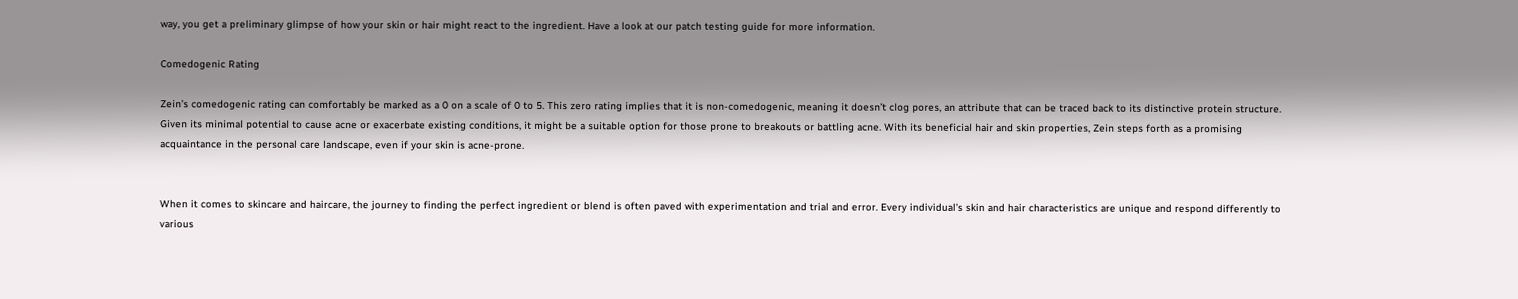way, you get a preliminary glimpse of how your skin or hair might react to the ingredient. Have a look at our patch testing guide for more information.

Comedogenic Rating

Zein’s comedogenic rating can comfortably be marked as a 0 on a scale of 0 to 5. This zero rating implies that it is non-comedogenic, meaning it doesn’t clog pores, an attribute that can be traced back to its distinctive protein structure. Given its minimal potential to cause acne or exacerbate existing conditions, it might be a suitable option for those prone to breakouts or battling acne. With its beneficial hair and skin properties, Zein steps forth as a promising acquaintance in the personal care landscape, even if your skin is acne-prone.


When it comes to skincare and haircare, the journey to finding the perfect ingredient or blend is often paved with experimentation and trial and error. Every individual’s skin and hair characteristics are unique and respond differently to various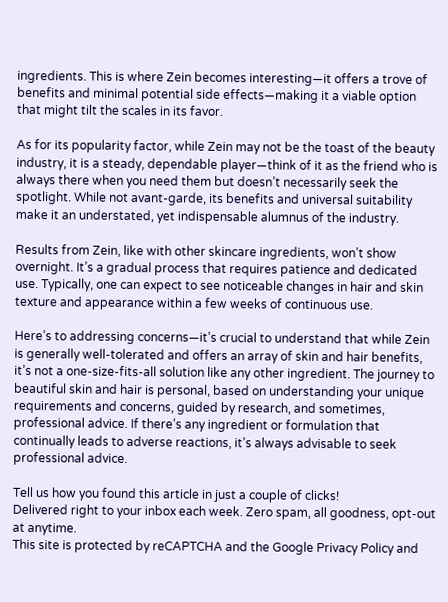ingredients. This is where Zein becomes interesting—it offers a trove of benefits and minimal potential side effects—making it a viable option that might tilt the scales in its favor.

As for its popularity factor, while Zein may not be the toast of the beauty industry, it is a steady, dependable player—think of it as the friend who is always there when you need them but doesn’t necessarily seek the spotlight. While not avant-garde, its benefits and universal suitability make it an understated, yet indispensable alumnus of the industry.

Results from Zein, like with other skincare ingredients, won’t show overnight. It’s a gradual process that requires patience and dedicated use. Typically, one can expect to see noticeable changes in hair and skin texture and appearance within a few weeks of continuous use.

Here’s to addressing concerns—it’s crucial to understand that while Zein is generally well-tolerated and offers an array of skin and hair benefits, it’s not a one-size-fits-all solution like any other ingredient. The journey to beautiful skin and hair is personal, based on understanding your unique requirements and concerns, guided by research, and sometimes, professional advice. If there’s any ingredient or formulation that continually leads to adverse reactions, it’s always advisable to seek professional advice.

Tell us how you found this article in just a couple of clicks!
Delivered right to your inbox each week. Zero spam, all goodness, opt-out at anytime.
This site is protected by reCAPTCHA and the Google Privacy Policy and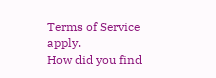Terms of Service apply.
How did you find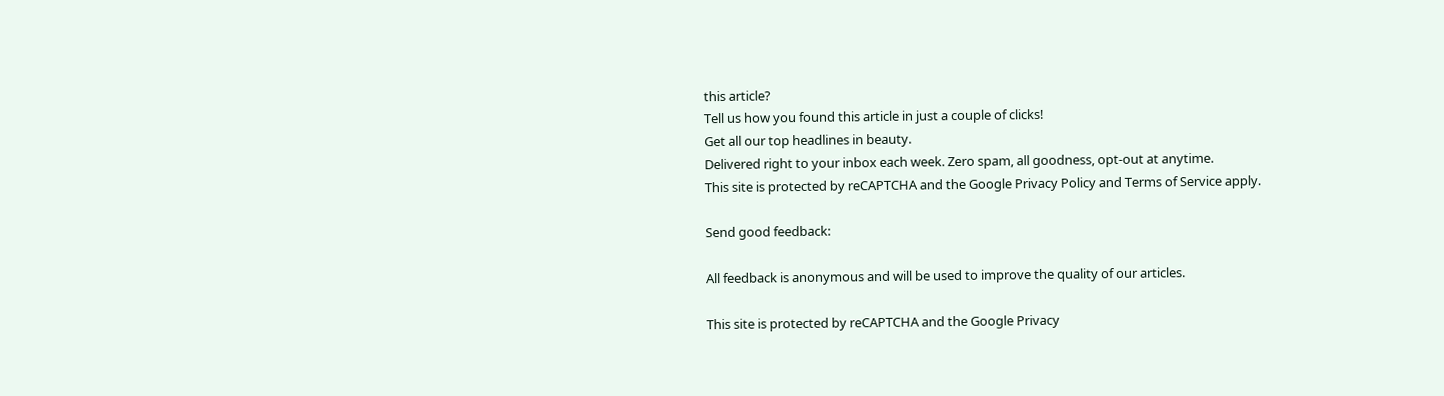this article?
Tell us how you found this article in just a couple of clicks!
Get all our top headlines in beauty.
Delivered right to your inbox each week. Zero spam, all goodness, opt-out at anytime.
This site is protected by reCAPTCHA and the Google Privacy Policy and Terms of Service apply.

Send good feedback:

All feedback is anonymous and will be used to improve the quality of our articles.

This site is protected by reCAPTCHA and the Google Privacy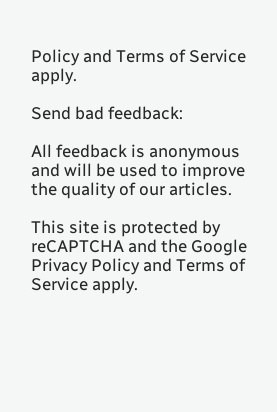Policy and Terms of Service apply.

Send bad feedback:

All feedback is anonymous and will be used to improve the quality of our articles.

This site is protected by reCAPTCHA and the Google Privacy Policy and Terms of Service apply.